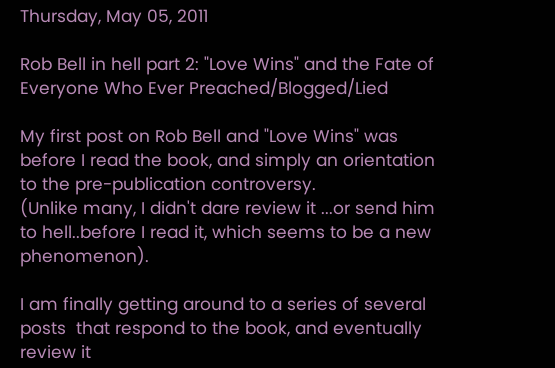Thursday, May 05, 2011

Rob Bell in hell part 2: "Love Wins" and the Fate of Everyone Who Ever Preached/Blogged/Lied

My first post on Rob Bell and "Love Wins" was before I read the book, and simply an orientation to the pre-publication controversy.
(Unlike many, I didn't dare review it ...or send him to hell..before I read it, which seems to be a new phenomenon).

I am finally getting around to a series of several posts  that respond to the book, and eventually review it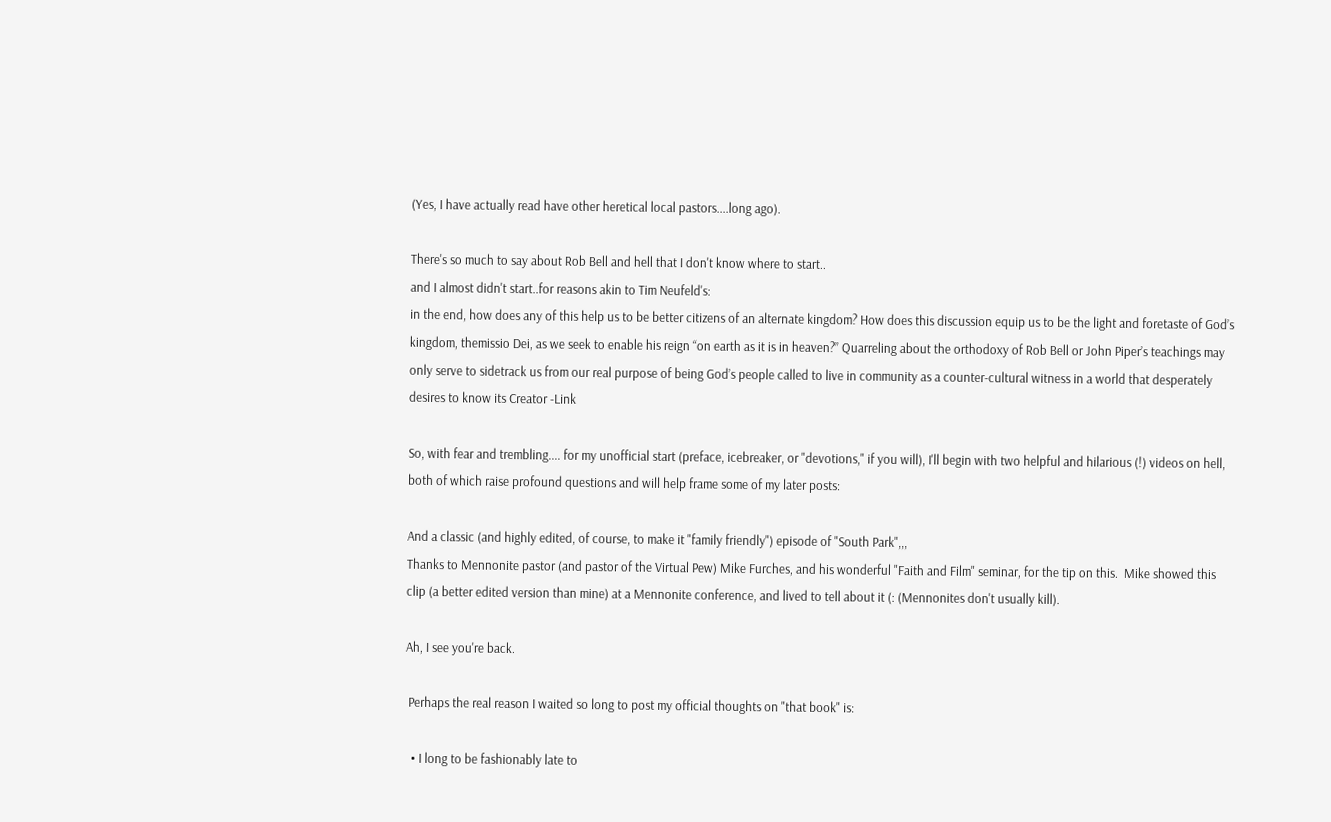(Yes, I have actually read have other heretical local pastors....long ago).

There's so much to say about Rob Bell and hell that I don't know where to start..
and I almost didn't start..for reasons akin to Tim Neufeld's:
in the end, how does any of this help us to be better citizens of an alternate kingdom? How does this discussion equip us to be the light and foretaste of God’s kingdom, themissio Dei, as we seek to enable his reign “on earth as it is in heaven?” Quarreling about the orthodoxy of Rob Bell or John Piper’s teachings may only serve to sidetrack us from our real purpose of being God’s people called to live in community as a counter-cultural witness in a world that desperately desires to know its Creator -Link

So, with fear and trembling.... for my unofficial start (preface, icebreaker, or "devotions," if you will), I'll begin with two helpful and hilarious (!) videos on hell, both of which raise profound questions and will help frame some of my later posts:

And a classic (and highly edited, of course, to make it "family friendly") episode of "South Park",,,
Thanks to Mennonite pastor (and pastor of the Virtual Pew) Mike Furches, and his wonderful "Faith and Film" seminar, for the tip on this.  Mike showed this clip (a better edited version than mine) at a Mennonite conference, and lived to tell about it (: (Mennonites don't usually kill).

Ah, I see you're back.

 Perhaps the real reason I waited so long to post my official thoughts on "that book" is:

  • I long to be fashionably late to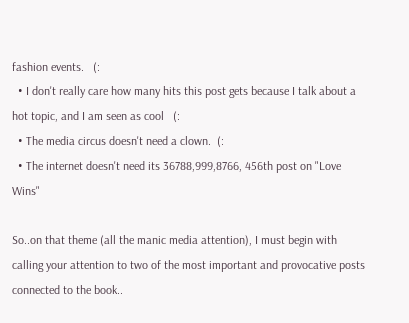fashion events.   (:
  • I don't really care how many hits this post gets because I talk about a hot topic, and I am seen as cool   (:
  • The media circus doesn't need a clown.  (:
  • The internet doesn't need its 36788,999,8766, 456th post on "Love Wins"

So..on that theme (all the manic media attention), I must begin with calling your attention to two of the most important and provocative posts connected to the book..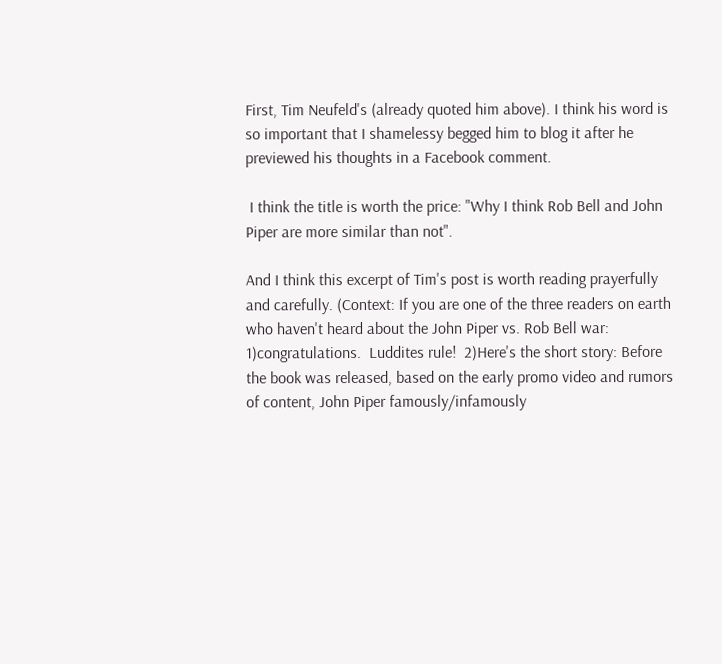First, Tim Neufeld's (already quoted him above). I think his word is so important that I shamelessy begged him to blog it after he previewed his thoughts in a Facebook comment.

 I think the title is worth the price: "Why I think Rob Bell and John Piper are more similar than not".

And I think this excerpt of Tim's post is worth reading prayerfully and carefully. (Context: If you are one of the three readers on earth who haven't heard about the John Piper vs. Rob Bell war: 1)congratulations.  Luddites rule!  2)Here's the short story: Before the book was released, based on the early promo video and rumors of content, John Piper famously/infamously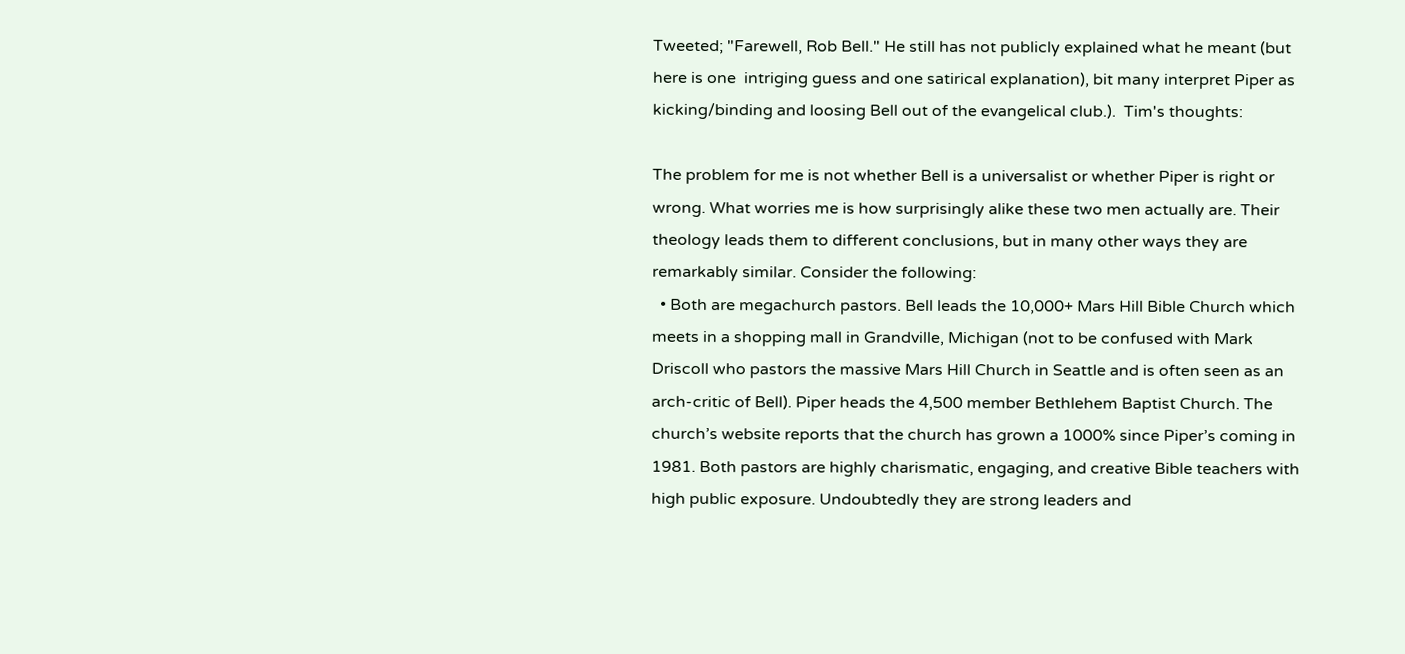Tweeted; "Farewell, Rob Bell." He still has not publicly explained what he meant (but here is one  intriging guess and one satirical explanation), bit many interpret Piper as kicking/binding and loosing Bell out of the evangelical club.).  Tim's thoughts:

The problem for me is not whether Bell is a universalist or whether Piper is right or wrong. What worries me is how surprisingly alike these two men actually are. Their theology leads them to different conclusions, but in many other ways they are remarkably similar. Consider the following:
  • Both are megachurch pastors. Bell leads the 10,000+ Mars Hill Bible Church which meets in a shopping mall in Grandville, Michigan (not to be confused with Mark Driscoll who pastors the massive Mars Hill Church in Seattle and is often seen as an arch-critic of Bell). Piper heads the 4,500 member Bethlehem Baptist Church. The church’s website reports that the church has grown a 1000% since Piper’s coming in 1981. Both pastors are highly charismatic, engaging, and creative Bible teachers with high public exposure. Undoubtedly they are strong leaders and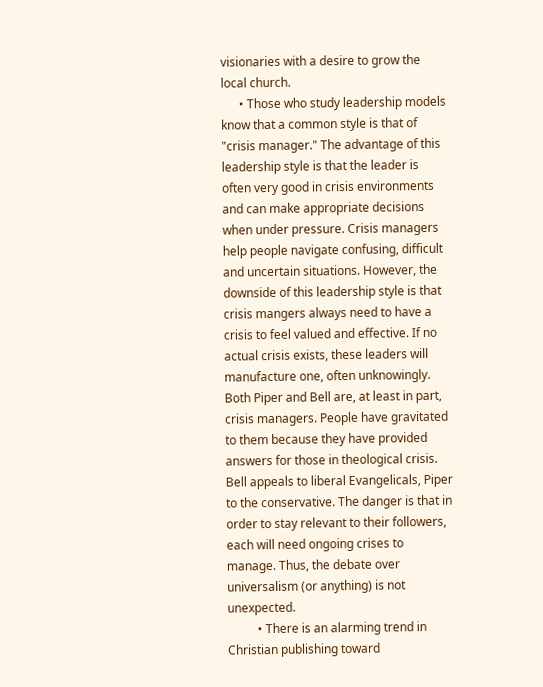visionaries with a desire to grow the local church.
      • Those who study leadership models know that a common style is that of "crisis manager." The advantage of this leadership style is that the leader is often very good in crisis environments and can make appropriate decisions when under pressure. Crisis managers help people navigate confusing, difficult and uncertain situations. However, the downside of this leadership style is that crisis mangers always need to have a crisis to feel valued and effective. If no actual crisis exists, these leaders will manufacture one, often unknowingly. Both Piper and Bell are, at least in part, crisis managers. People have gravitated to them because they have provided answers for those in theological crisis. Bell appeals to liberal Evangelicals, Piper to the conservative. The danger is that in order to stay relevant to their followers, each will need ongoing crises to manage. Thus, the debate over universalism (or anything) is not unexpected.
          • There is an alarming trend in Christian publishing toward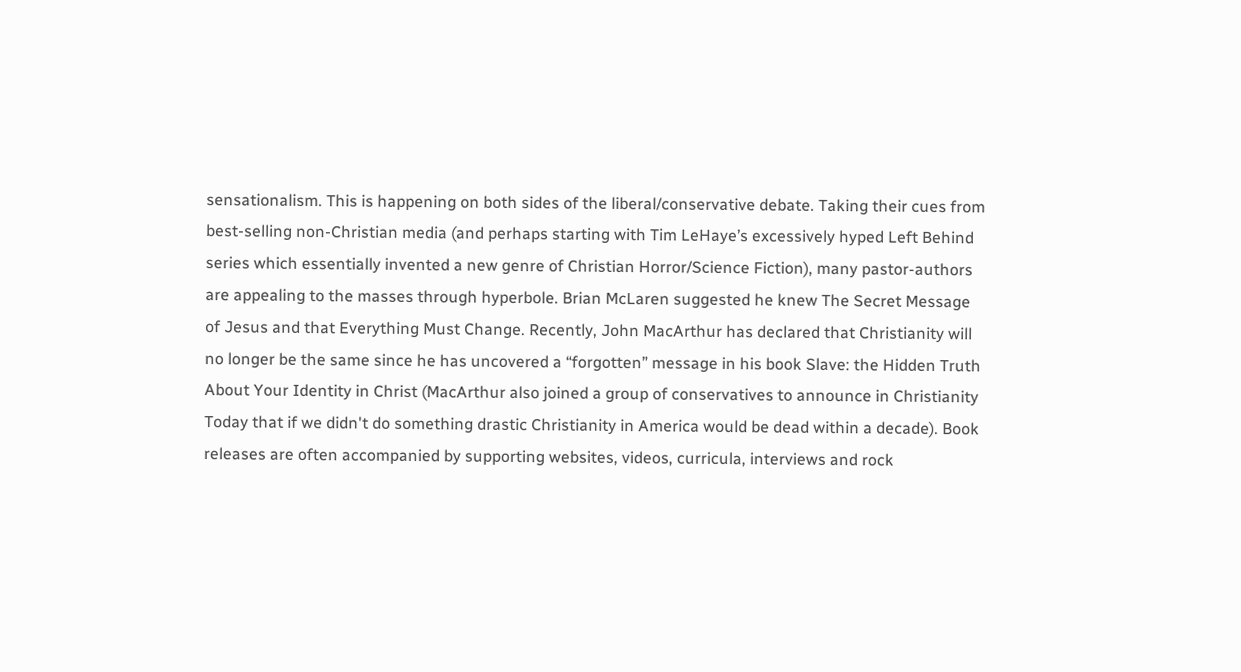sensationalism. This is happening on both sides of the liberal/conservative debate. Taking their cues from best-selling non-Christian media (and perhaps starting with Tim LeHaye’s excessively hyped Left Behind series which essentially invented a new genre of Christian Horror/Science Fiction), many pastor-authors are appealing to the masses through hyperbole. Brian McLaren suggested he knew The Secret Message of Jesus and that Everything Must Change. Recently, John MacArthur has declared that Christianity will no longer be the same since he has uncovered a “forgotten” message in his book Slave: the Hidden Truth About Your Identity in Christ (MacArthur also joined a group of conservatives to announce in Christianity Today that if we didn't do something drastic Christianity in America would be dead within a decade). Book releases are often accompanied by supporting websites, videos, curricula, interviews and rock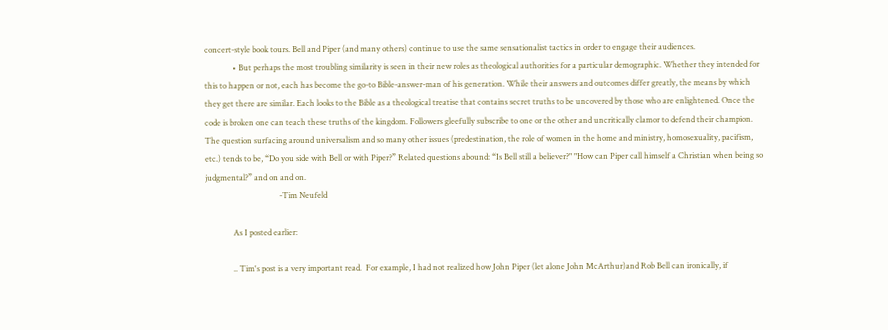concert-style book tours. Bell and Piper (and many others) continue to use the same sensationalist tactics in order to engage their audiences.
              • But perhaps the most troubling similarity is seen in their new roles as theological authorities for a particular demographic. Whether they intended for this to happen or not, each has become the go-to Bible-answer-man of his generation. While their answers and outcomes differ greatly, the means by which they get there are similar. Each looks to the Bible as a theological treatise that contains secret truths to be uncovered by those who are enlightened. Once the code is broken one can teach these truths of the kingdom. Followers gleefully subscribe to one or the other and uncritically clamor to defend their champion. The question surfacing around universalism and so many other issues (predestination, the role of women in the home and ministry, homosexuality, pacifism, etc.) tends to be, “Do you side with Bell or with Piper?” Related questions abound: “Is Bell still a believer?" "How can Piper call himself a Christian when being so judgmental?” and on and on.
                                     -Tim Neufeld

              As I posted earlier:

              .. Tim's post is a very important read.  For example, I had not realized how John Piper (let alone John McArthur)and Rob Bell can ironically, if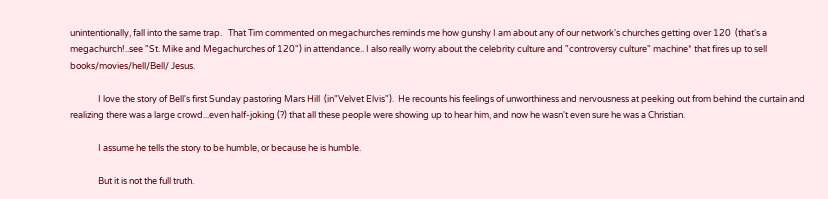unintentionally, fall into the same trap.   That Tim commented on megachurches reminds me how gunshy I am about any of our network's churches getting over 120  (that's a megachurch!..see "St. Mike and Megachurches of 120") in attendance.. I also really worry about the celebrity culture and "controversy culture" machine* that fires up to sell books/movies/hell/Bell/ Jesus.

              I love the story of Bell's first Sunday pastoring Mars Hill  (in"Velvet Elvis").  He recounts his feelings of unworthiness and nervousness at peeking out from behind the curtain and realizing there was a large crowd...even half-joking (?) that all these people were showing up to hear him, and now he wasn't even sure he was a Christian.

              I assume he tells the story to be humble, or because he is humble.

              But it is not the full truth.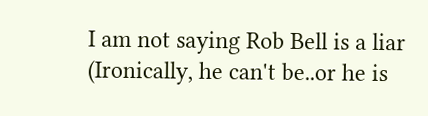I am not saying Rob Bell is a liar (Ironically, he can't be..or he is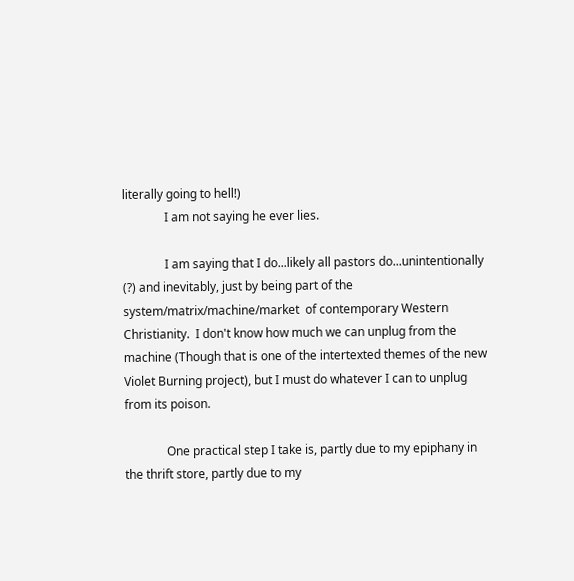literally going to hell!)
              I am not saying he ever lies.

              I am saying that I do...likely all pastors do...unintentionally (?) and inevitably, just by being part of the system/matrix/machine/market  of contemporary Western Christianity.  I don't know how much we can unplug from the machine (Though that is one of the intertexted themes of the new Violet Burning project), but I must do whatever I can to unplug from its poison.

              One practical step I take is, partly due to my epiphany in the thrift store, partly due to my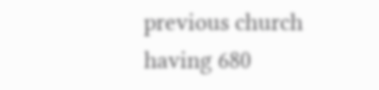previous church having 680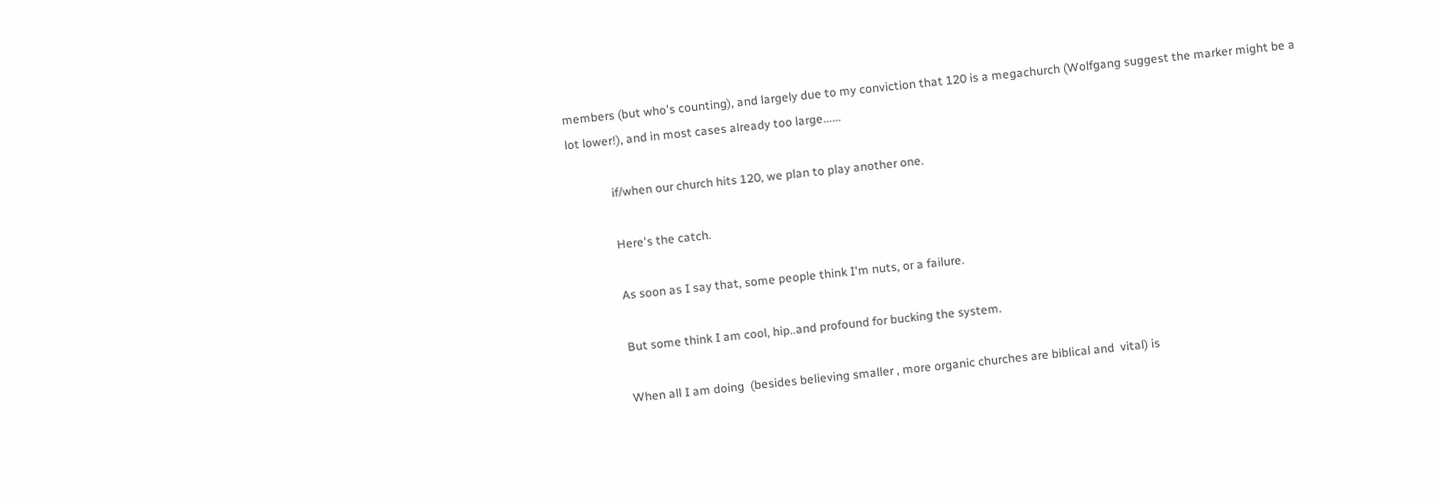members (but who's counting), and largely due to my conviction that 120 is a megachurch (Wolfgang suggest the marker might be a lot lower!), and in most cases already too large......

              if/when our church hits 120, we plan to play another one.

              Here's the catch.

              As soon as I say that, some people think I'm nuts, or a failure.

              But some think I am cool, hip..and profound for bucking the system.

              When all I am doing  (besides believing smaller , more organic churches are biblical and  vital) is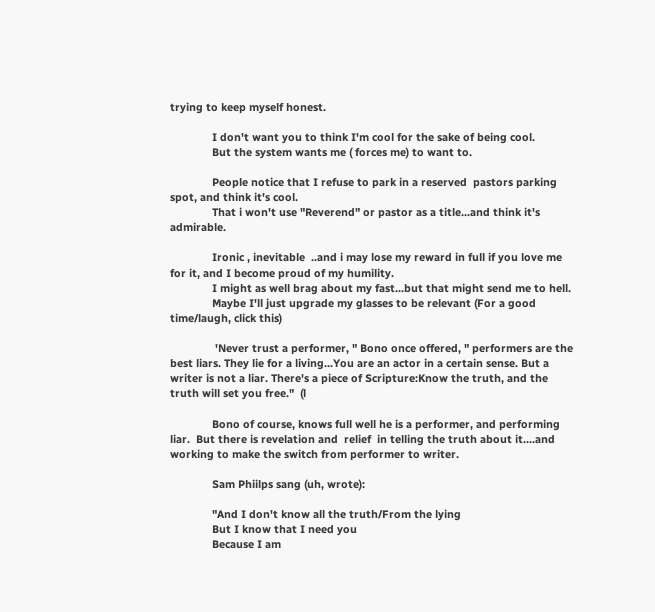trying to keep myself honest.

              I don't want you to think I'm cool for the sake of being cool.
              But the system wants me ( forces me) to want to.

              People notice that I refuse to park in a reserved  pastors parking spot, and think it's cool.
              That i won't use "Reverend" or pastor as a title...and think it's admirable.

              Ironic , inevitable  ..and i may lose my reward in full if you love me for it, and I become proud of my humility.
              I might as well brag about my fast...but that might send me to hell.
              Maybe I'll just upgrade my glasses to be relevant (For a good time/laugh, click this)

               'Never trust a performer, " Bono once offered, " performers are the best liars. They lie for a living...You are an actor in a certain sense. But a writer is not a liar. There's a piece of Scripture:Know the truth, and the truth will set you free."  (l

              Bono of course, knows full well he is a performer, and performing liar.  But there is revelation and  relief  in telling the truth about it....and working to make the switch from performer to writer.

              Sam Phiilps sang (uh, wrote):

              "And I don't know all the truth/From the lying
              But I know that I need you
              Because I am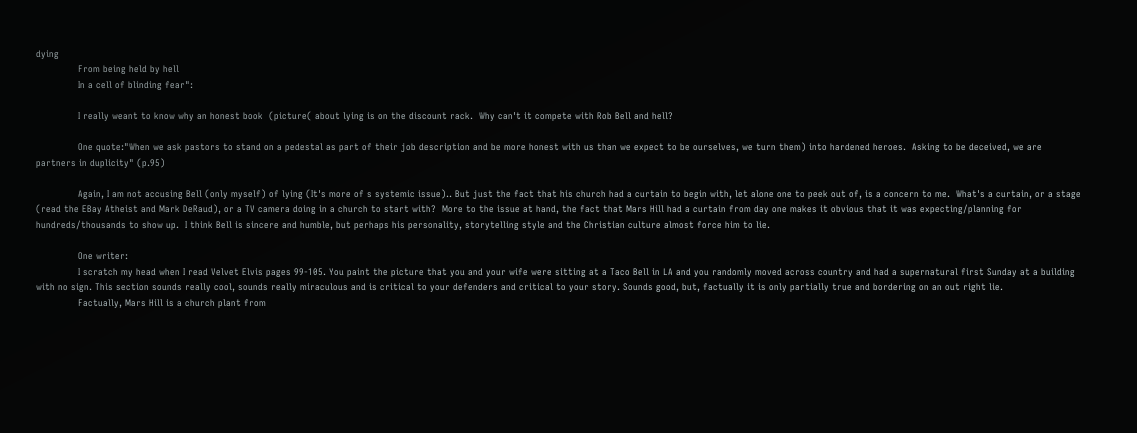dying
              From being held by hell
              In a cell of blinding fear":

              I really weant to know why an honest book  (picture( about lying is on the discount rack.  Why can't it compete with Rob Bell and hell?

              One quote:"When we ask pastors to stand on a pedestal as part of their job description and be more honest with us than we expect to be ourselves, we turn them) into hardened heroes.  Asking to be deceived, we are partners in duplicity" (p.95)

              Again, I am not accusing Bell (only myself) of lying (It's more of s systemic issue).. But just the fact that his church had a curtain to begin with, let alone one to peek out of, is a concern to me.  What's a curtain, or a stage (read the EBay Atheist and Mark DeRaud), or a TV camera doing in a church to start with?  More to the issue at hand, the fact that Mars Hill had a curtain from day one makes it obvious that it was expecting/planning for hundreds/thousands to show up.  I think Bell is sincere and humble, but perhaps his personality, storytelling style and the Christian culture almost force him to lie.

              One writer:
              I scratch my head when I read Velvet Elvis pages 99-105. You paint the picture that you and your wife were sitting at a Taco Bell in LA and you randomly moved across country and had a supernatural first Sunday at a building with no sign. This section sounds really cool, sounds really miraculous and is critical to your defenders and critical to your story. Sounds good, but, factually it is only partially true and bordering on an out right lie.
              Factually, Mars Hill is a church plant from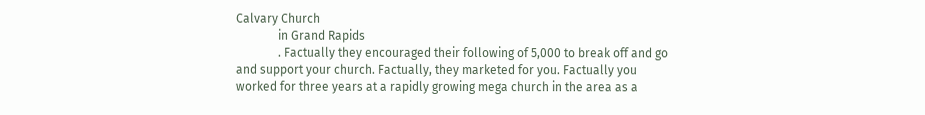Calvary Church
              in Grand Rapids
              . Factually they encouraged their following of 5,000 to break off and go and support your church. Factually, they marketed for you. Factually you worked for three years at a rapidly growing mega church in the area as a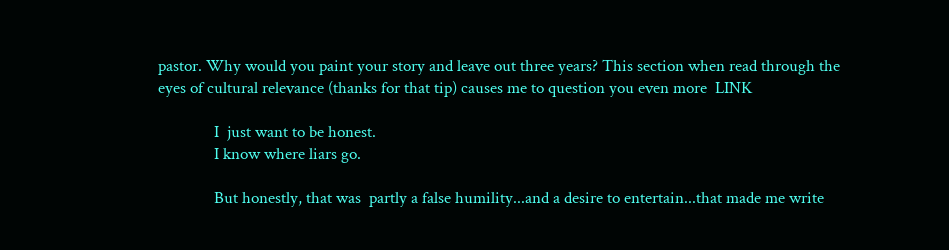pastor. Why would you paint your story and leave out three years? This section when read through the eyes of cultural relevance (thanks for that tip) causes me to question you even more  LINK

              I  just want to be honest.
              I know where liars go.

              But honestly, that was  partly a false humility...and a desire to entertain...that made me write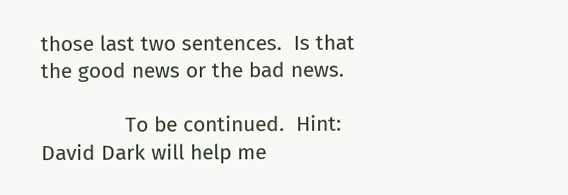those last two sentences.  Is that the good news or the bad news.

              To be continued.  Hint: David Dark will help me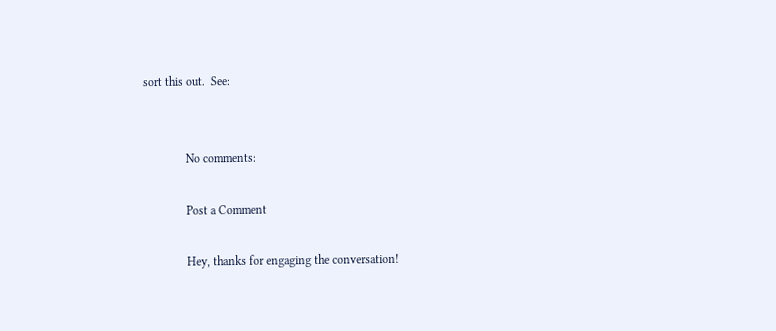sort this out.  See:


              No comments:

              Post a Comment

              Hey, thanks for engaging the conversation!